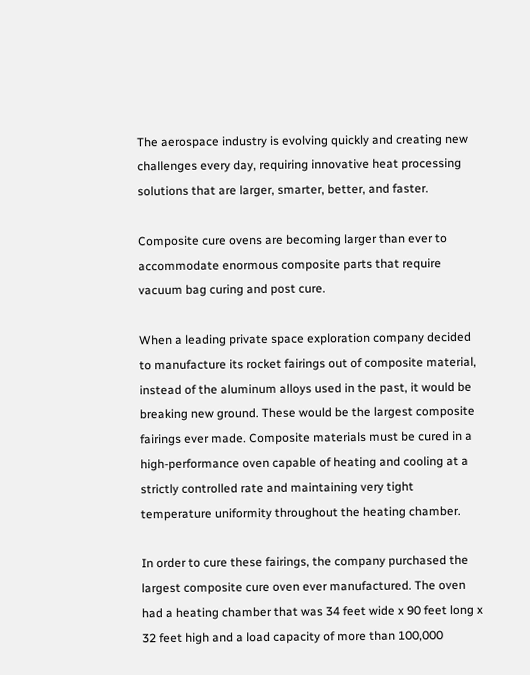The aerospace industry is evolving quickly and creating new challenges every day, requiring innovative heat processing solutions that are larger, smarter, better, and faster.

Composite cure ovens are becoming larger than ever to accommodate enormous composite parts that require vacuum bag curing and post cure.

When a leading private space exploration company decided to manufacture its rocket fairings out of composite material, instead of the aluminum alloys used in the past, it would be breaking new ground. These would be the largest composite fairings ever made. Composite materials must be cured in a high-performance oven capable of heating and cooling at a strictly controlled rate and maintaining very tight temperature uniformity throughout the heating chamber.

In order to cure these fairings, the company purchased the largest composite cure oven ever manufactured. The oven had a heating chamber that was 34 feet wide x 90 feet long x 32 feet high and a load capacity of more than 100,000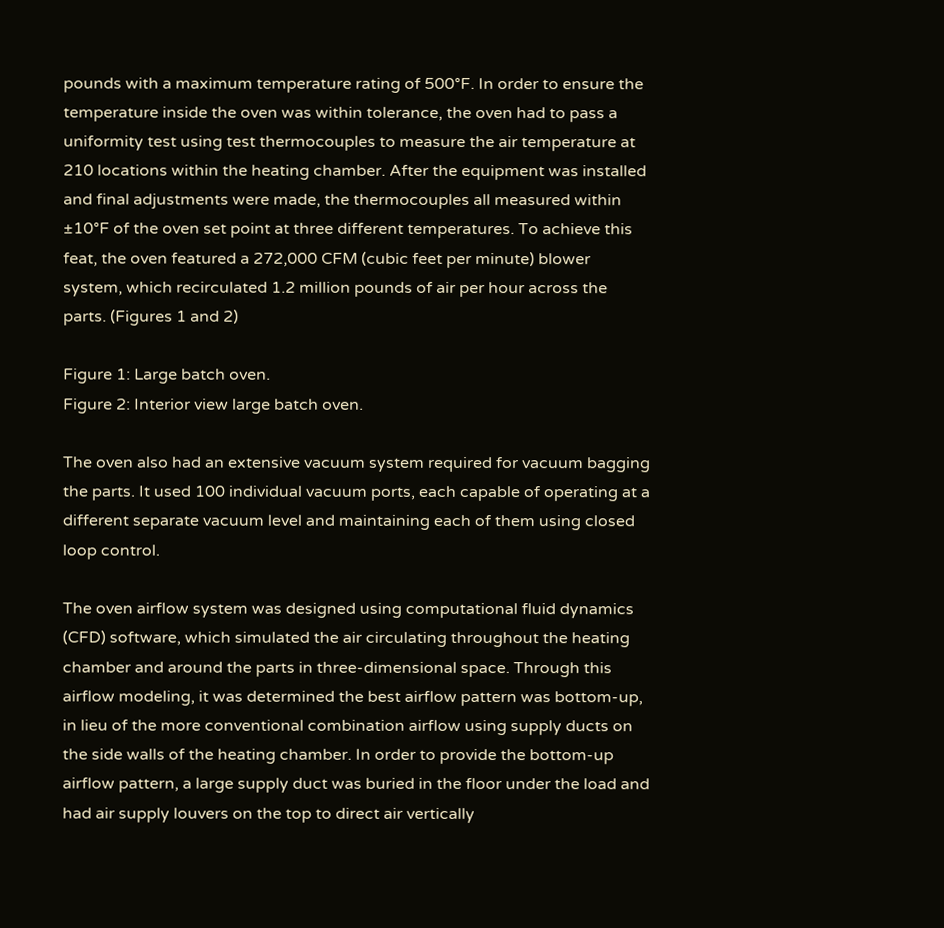pounds with a maximum temperature rating of 500°F. In order to ensure the temperature inside the oven was within tolerance, the oven had to pass a uniformity test using test thermocouples to measure the air temperature at 210 locations within the heating chamber. After the equipment was installed and final adjustments were made, the thermocouples all measured within ±10°F of the oven set point at three different temperatures. To achieve this feat, the oven featured a 272,000 CFM (cubic feet per minute) blower system, which recirculated 1.2 million pounds of air per hour across the parts. (Figures 1 and 2)

Figure 1: Large batch oven.
Figure 2: Interior view large batch oven.

The oven also had an extensive vacuum system required for vacuum bagging the parts. It used 100 individual vacuum ports, each capable of operating at a different separate vacuum level and maintaining each of them using closed loop control.

The oven airflow system was designed using computational fluid dynamics (CFD) software, which simulated the air circulating throughout the heating chamber and around the parts in three-dimensional space. Through this airflow modeling, it was determined the best airflow pattern was bottom-up, in lieu of the more conventional combination airflow using supply ducts on the side walls of the heating chamber. In order to provide the bottom-up airflow pattern, a large supply duct was buried in the floor under the load and had air supply louvers on the top to direct air vertically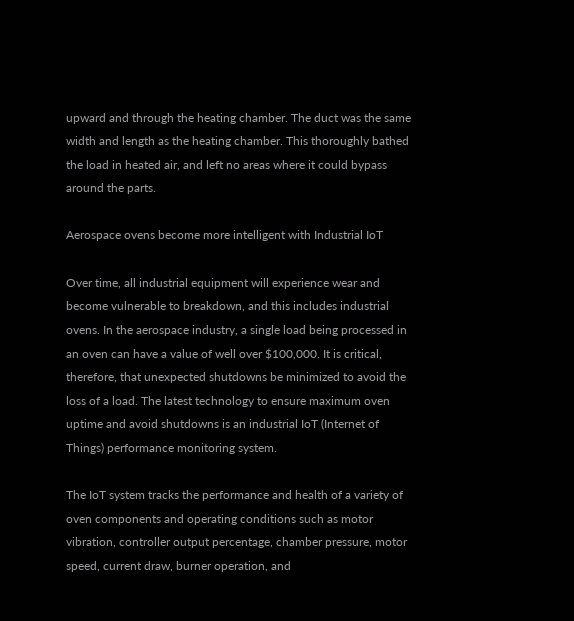upward and through the heating chamber. The duct was the same width and length as the heating chamber. This thoroughly bathed the load in heated air, and left no areas where it could bypass around the parts.

Aerospace ovens become more intelligent with Industrial IoT

Over time, all industrial equipment will experience wear and become vulnerable to breakdown, and this includes industrial ovens. In the aerospace industry, a single load being processed in an oven can have a value of well over $100,000. It is critical, therefore, that unexpected shutdowns be minimized to avoid the loss of a load. The latest technology to ensure maximum oven uptime and avoid shutdowns is an industrial IoT (Internet of Things) performance monitoring system.

The IoT system tracks the performance and health of a variety of oven components and operating conditions such as motor vibration, controller output percentage, chamber pressure, motor speed, current draw, burner operation, and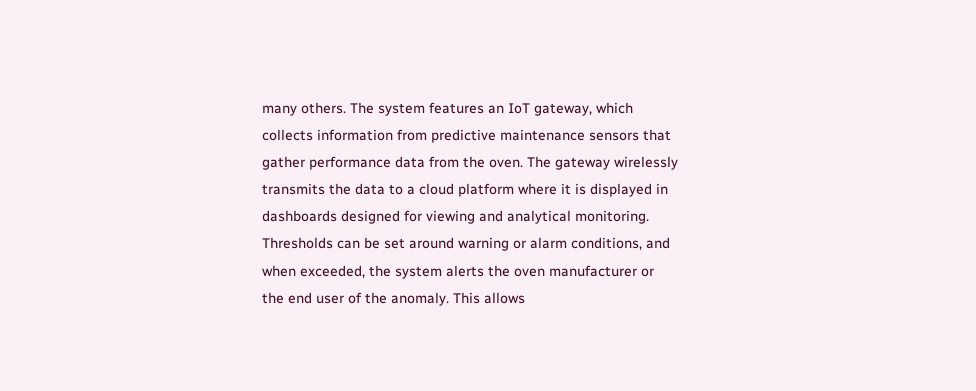many others. The system features an IoT gateway, which collects information from predictive maintenance sensors that gather performance data from the oven. The gateway wirelessly transmits the data to a cloud platform where it is displayed in dashboards designed for viewing and analytical monitoring. Thresholds can be set around warning or alarm conditions, and when exceeded, the system alerts the oven manufacturer or the end user of the anomaly. This allows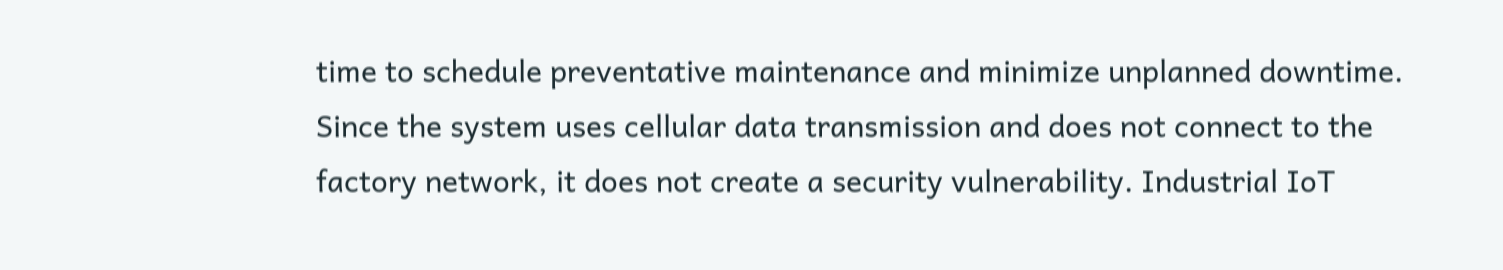time to schedule preventative maintenance and minimize unplanned downtime. Since the system uses cellular data transmission and does not connect to the factory network, it does not create a security vulnerability. Industrial IoT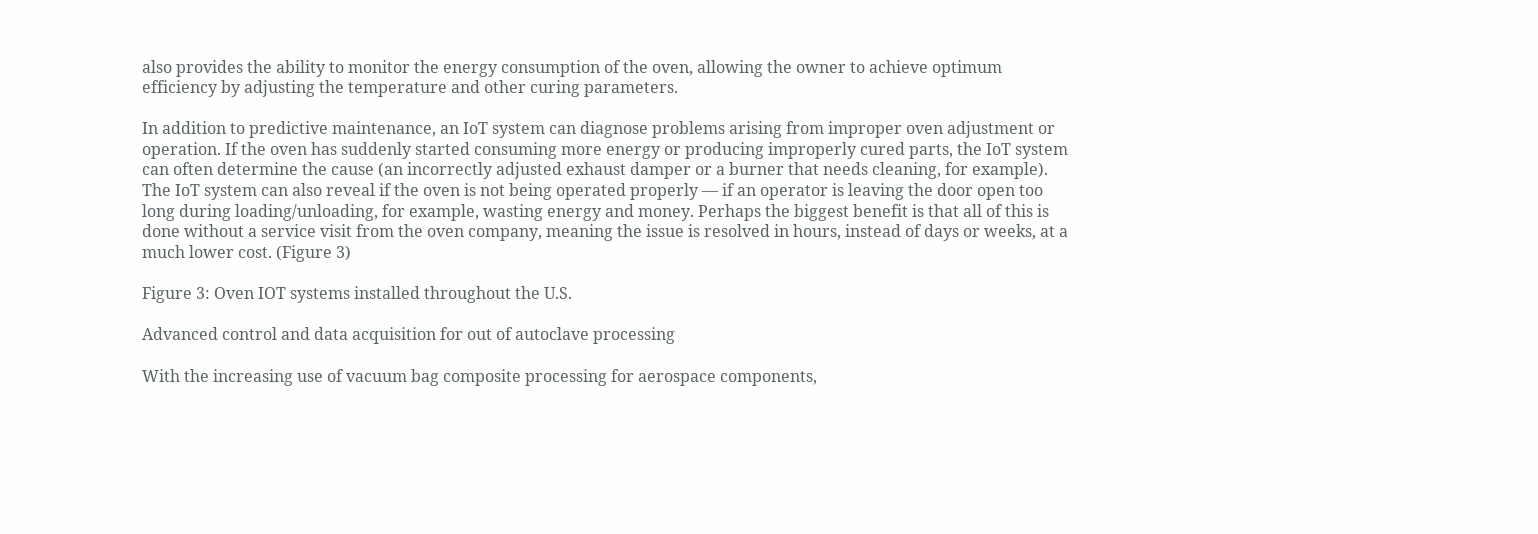also provides the ability to monitor the energy consumption of the oven, allowing the owner to achieve optimum efficiency by adjusting the temperature and other curing parameters.

In addition to predictive maintenance, an IoT system can diagnose problems arising from improper oven adjustment or operation. If the oven has suddenly started consuming more energy or producing improperly cured parts, the IoT system can often determine the cause (an incorrectly adjusted exhaust damper or a burner that needs cleaning, for example). The IoT system can also reveal if the oven is not being operated properly — if an operator is leaving the door open too long during loading/unloading, for example, wasting energy and money. Perhaps the biggest benefit is that all of this is done without a service visit from the oven company, meaning the issue is resolved in hours, instead of days or weeks, at a much lower cost. (Figure 3)

Figure 3: Oven IOT systems installed throughout the U.S.

Advanced control and data acquisition for out of autoclave processing

With the increasing use of vacuum bag composite processing for aerospace components,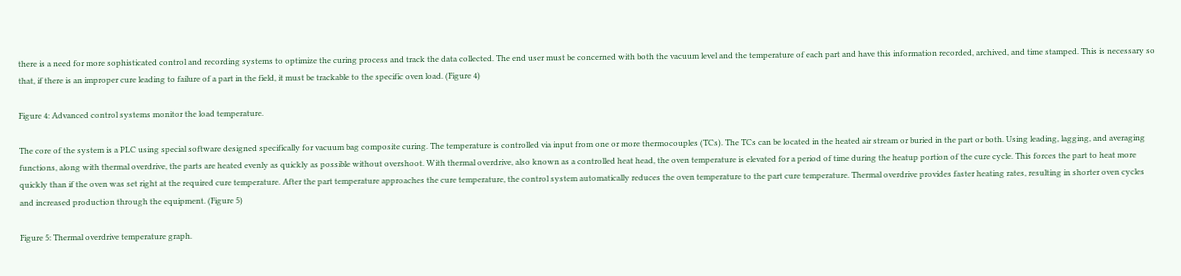there is a need for more sophisticated control and recording systems to optimize the curing process and track the data collected. The end user must be concerned with both the vacuum level and the temperature of each part and have this information recorded, archived, and time stamped. This is necessary so that, if there is an improper cure leading to failure of a part in the field, it must be trackable to the specific oven load. (Figure 4)

Figure 4: Advanced control systems monitor the load temperature.

The core of the system is a PLC using special software designed specifically for vacuum bag composite curing. The temperature is controlled via input from one or more thermocouples (TCs). The TCs can be located in the heated air stream or buried in the part or both. Using leading, lagging, and averaging functions, along with thermal overdrive, the parts are heated evenly as quickly as possible without overshoot. With thermal overdrive, also known as a controlled heat head, the oven temperature is elevated for a period of time during the heatup portion of the cure cycle. This forces the part to heat more quickly than if the oven was set right at the required cure temperature. After the part temperature approaches the cure temperature, the control system automatically reduces the oven temperature to the part cure temperature. Thermal overdrive provides faster heating rates, resulting in shorter oven cycles and increased production through the equipment. (Figure 5)

Figure 5: Thermal overdrive temperature graph.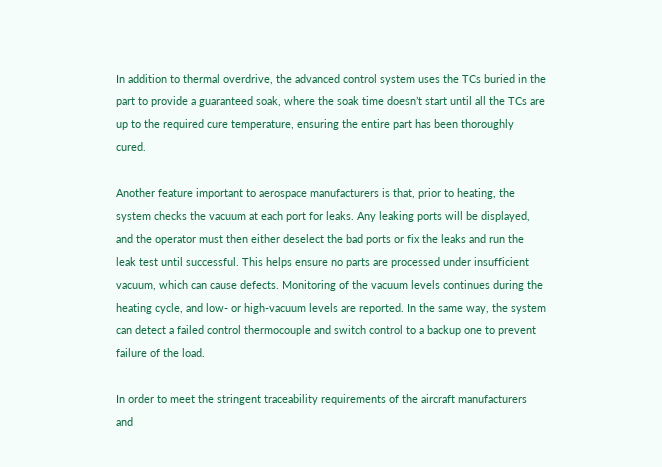In addition to thermal overdrive, the advanced control system uses the TCs buried in the part to provide a guaranteed soak, where the soak time doesn’t start until all the TCs are up to the required cure temperature, ensuring the entire part has been thoroughly cured.

Another feature important to aerospace manufacturers is that, prior to heating, the system checks the vacuum at each port for leaks. Any leaking ports will be displayed, and the operator must then either deselect the bad ports or fix the leaks and run the leak test until successful. This helps ensure no parts are processed under insufficient vacuum, which can cause defects. Monitoring of the vacuum levels continues during the heating cycle, and low- or high-vacuum levels are reported. In the same way, the system can detect a failed control thermocouple and switch control to a backup one to prevent failure of the load.

In order to meet the stringent traceability requirements of the aircraft manufacturers and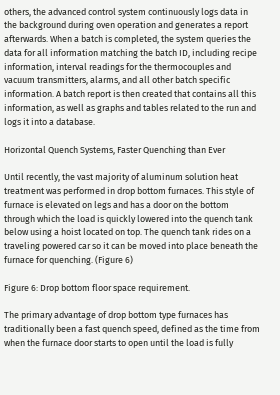others, the advanced control system continuously logs data in the background during oven operation and generates a report afterwards. When a batch is completed, the system queries the data for all information matching the batch ID, including recipe information, interval readings for the thermocouples and vacuum transmitters, alarms, and all other batch specific information. A batch report is then created that contains all this information, as well as graphs and tables related to the run and logs it into a database.

Horizontal Quench Systems, Faster Quenching than Ever

Until recently, the vast majority of aluminum solution heat treatment was performed in drop bottom furnaces. This style of furnace is elevated on legs and has a door on the bottom through which the load is quickly lowered into the quench tank below using a hoist located on top. The quench tank rides on a traveling powered car so it can be moved into place beneath the furnace for quenching. (Figure 6)

Figure 6: Drop bottom floor space requirement.

The primary advantage of drop bottom type furnaces has traditionally been a fast quench speed, defined as the time from when the furnace door starts to open until the load is fully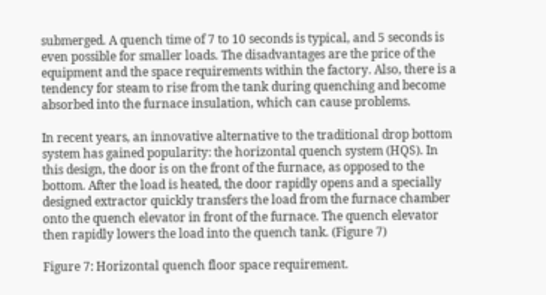submerged. A quench time of 7 to 10 seconds is typical, and 5 seconds is even possible for smaller loads. The disadvantages are the price of the equipment and the space requirements within the factory. Also, there is a tendency for steam to rise from the tank during quenching and become absorbed into the furnace insulation, which can cause problems.

In recent years, an innovative alternative to the traditional drop bottom system has gained popularity: the horizontal quench system (HQS). In this design, the door is on the front of the furnace, as opposed to the bottom. After the load is heated, the door rapidly opens and a specially designed extractor quickly transfers the load from the furnace chamber onto the quench elevator in front of the furnace. The quench elevator then rapidly lowers the load into the quench tank. (Figure 7)

Figure 7: Horizontal quench floor space requirement.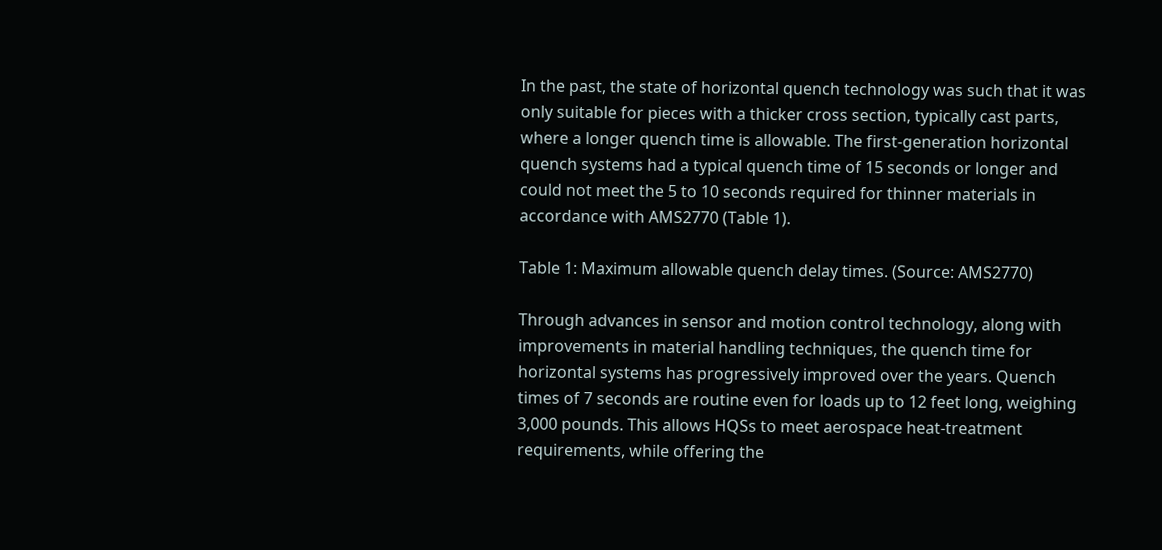In the past, the state of horizontal quench technology was such that it was only suitable for pieces with a thicker cross section, typically cast parts, where a longer quench time is allowable. The first-generation horizontal quench systems had a typical quench time of 15 seconds or longer and could not meet the 5 to 10 seconds required for thinner materials in accordance with AMS2770 (Table 1).

Table 1: Maximum allowable quench delay times. (Source: AMS2770)

Through advances in sensor and motion control technology, along with improvements in material handling techniques, the quench time for horizontal systems has progressively improved over the years. Quench times of 7 seconds are routine even for loads up to 12 feet long, weighing 3,000 pounds. This allows HQSs to meet aerospace heat-treatment requirements, while offering the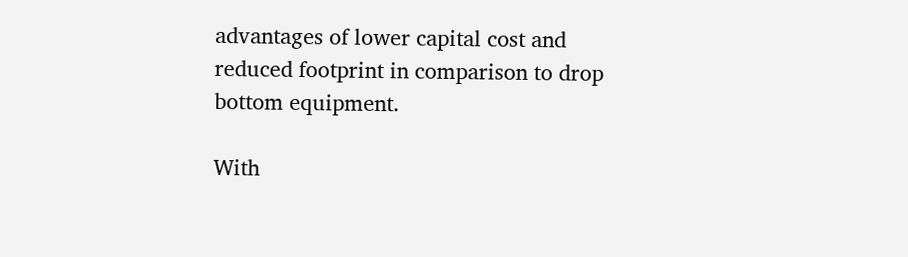advantages of lower capital cost and reduced footprint in comparison to drop bottom equipment.

With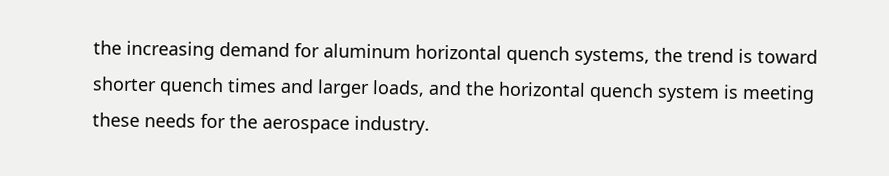the increasing demand for aluminum horizontal quench systems, the trend is toward shorter quench times and larger loads, and the horizontal quench system is meeting these needs for the aerospace industry.